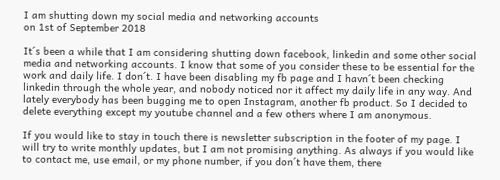I am shutting down my social media and networking accounts
on 1st of September 2018

It´s been a while that I am considering shutting down facebook, linkedin and some other social media and networking accounts. I know that some of you consider these to be essential for the work and daily life. I don´t. I have been disabling my fb page and I havn´t been checking linkedin through the whole year, and nobody noticed nor it affect my daily life in any way. And lately everybody has been bugging me to open Instagram, another fb product. So I decided to delete everything except my youtube channel and a few others where I am anonymous.

If you would like to stay in touch there is newsletter subscription in the footer of my page. I will try to write monthly updates, but I am not promising anything. As always if you would like to contact me, use email, or my phone number, if you don´t have them, there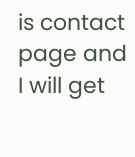is contact page and I will get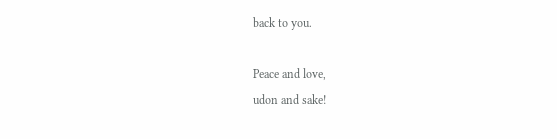back to you.

Peace and love,
udon and sake!